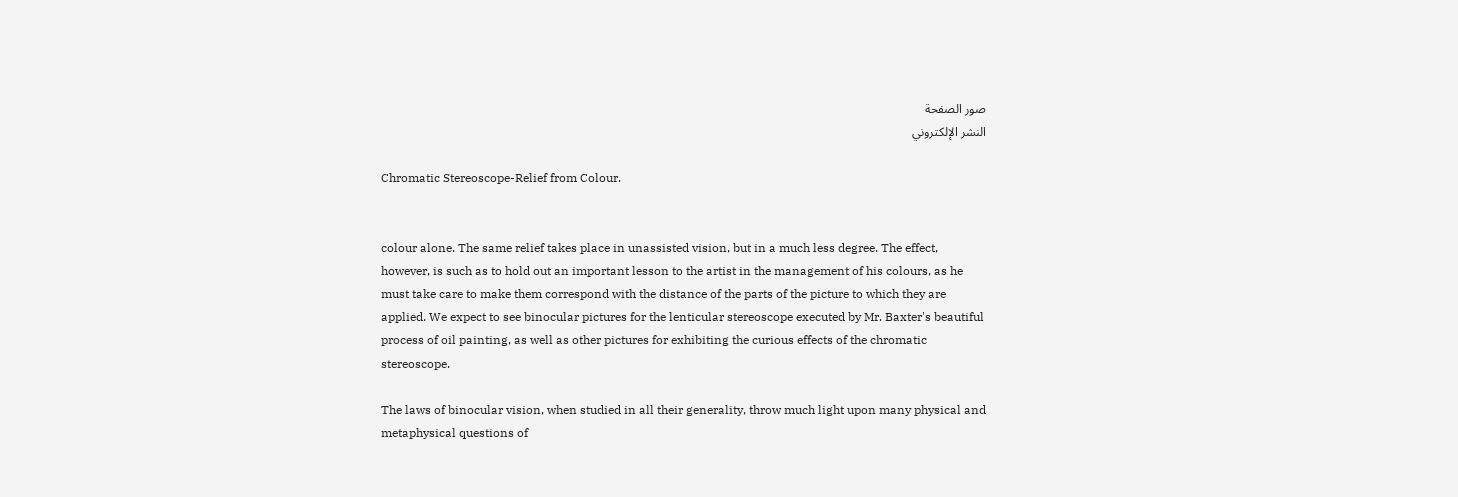صور الصفحة
النشر الإلكتروني

Chromatic Stereoscope-Relief from Colour.


colour alone. The same relief takes place in unassisted vision, but in a much less degree. The effect, however, is such as to hold out an important lesson to the artist in the management of his colours, as he must take care to make them correspond with the distance of the parts of the picture to which they are applied. We expect to see binocular pictures for the lenticular stereoscope executed by Mr. Baxter's beautiful process of oil painting, as well as other pictures for exhibiting the curious effects of the chromatic stereoscope.

The laws of binocular vision, when studied in all their generality, throw much light upon many physical and metaphysical questions of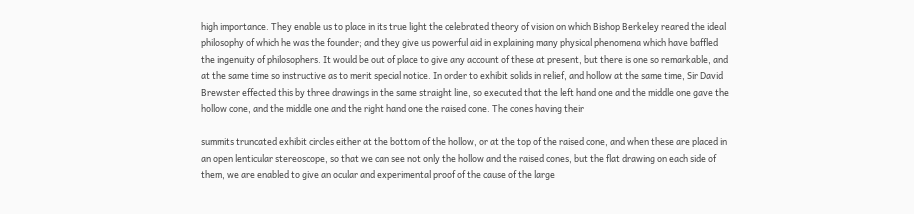high importance. They enable us to place in its true light the celebrated theory of vision on which Bishop Berkeley reared the ideal philosophy of which he was the founder; and they give us powerful aid in explaining many physical phenomena which have baffled the ingenuity of philosophers. It would be out of place to give any account of these at present, but there is one so remarkable, and at the same time so instructive as to merit special notice. In order to exhibit solids in relief, and hollow at the same time, Sir David Brewster effected this by three drawings in the same straight line, so executed that the left hand one and the middle one gave the hollow cone, and the middle one and the right hand one the raised cone. The cones having their

summits truncated exhibit circles either at the bottom of the hollow, or at the top of the raised cone, and when these are placed in an open lenticular stereoscope, so that we can see not only the hollow and the raised cones, but the flat drawing on each side of them, we are enabled to give an ocular and experimental proof of the cause of the large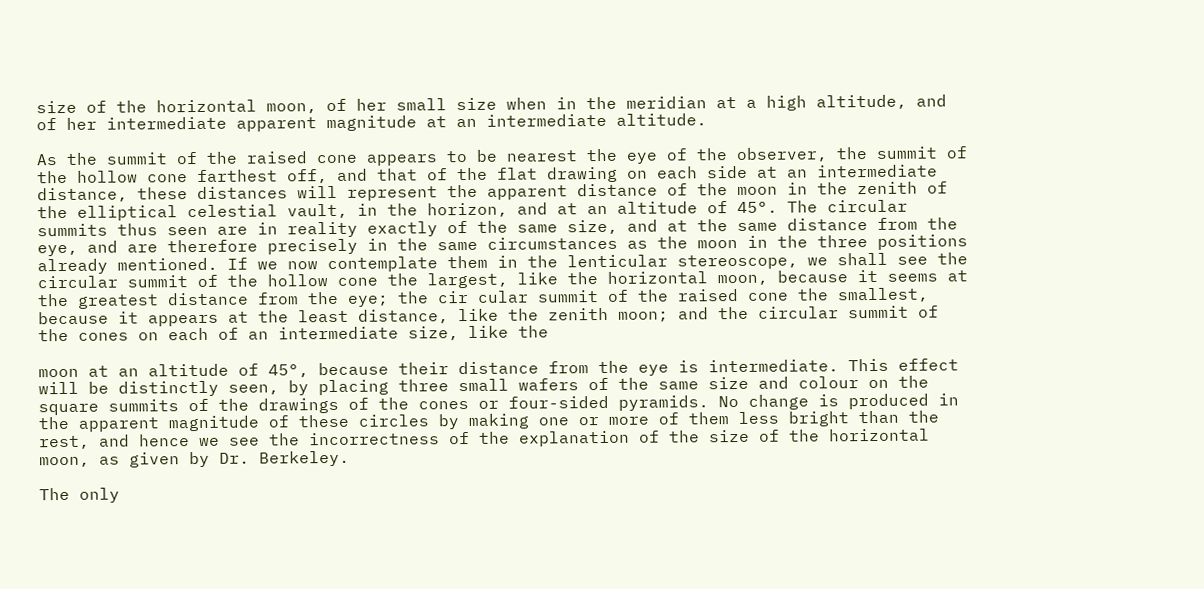size of the horizontal moon, of her small size when in the meridian at a high altitude, and of her intermediate apparent magnitude at an intermediate altitude.

As the summit of the raised cone appears to be nearest the eye of the observer, the summit of the hollow cone farthest off, and that of the flat drawing on each side at an intermediate distance, these distances will represent the apparent distance of the moon in the zenith of the elliptical celestial vault, in the horizon, and at an altitude of 45°. The circular summits thus seen are in reality exactly of the same size, and at the same distance from the eye, and are therefore precisely in the same circumstances as the moon in the three positions already mentioned. If we now contemplate them in the lenticular stereoscope, we shall see the circular summit of the hollow cone the largest, like the horizontal moon, because it seems at the greatest distance from the eye; the cir cular summit of the raised cone the smallest, because it appears at the least distance, like the zenith moon; and the circular summit of the cones on each of an intermediate size, like the

moon at an altitude of 45°, because their distance from the eye is intermediate. This effect will be distinctly seen, by placing three small wafers of the same size and colour on the square summits of the drawings of the cones or four-sided pyramids. No change is produced in the apparent magnitude of these circles by making one or more of them less bright than the rest, and hence we see the incorrectness of the explanation of the size of the horizontal moon, as given by Dr. Berkeley.

The only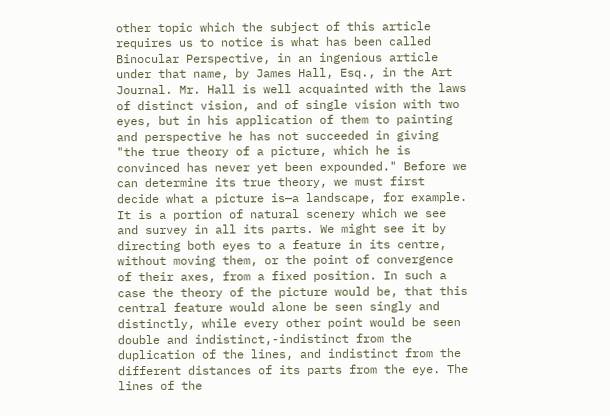other topic which the subject of this article requires us to notice is what has been called Binocular Perspective, in an ingenious article under that name, by James Hall, Esq., in the Art Journal. Mr. Hall is well acquainted with the laws of distinct vision, and of single vision with two eyes, but in his application of them to painting and perspective he has not succeeded in giving "the true theory of a picture, which he is convinced has never yet been expounded." Before we can determine its true theory, we must first decide what a picture is—a landscape, for example. It is a portion of natural scenery which we see and survey in all its parts. We might see it by directing both eyes to a feature in its centre, without moving them, or the point of convergence of their axes, from a fixed position. In such a case the theory of the picture would be, that this central feature would alone be seen singly and distinctly, while every other point would be seen double and indistinct,-indistinct from the duplication of the lines, and indistinct from the different distances of its parts from the eye. The lines of the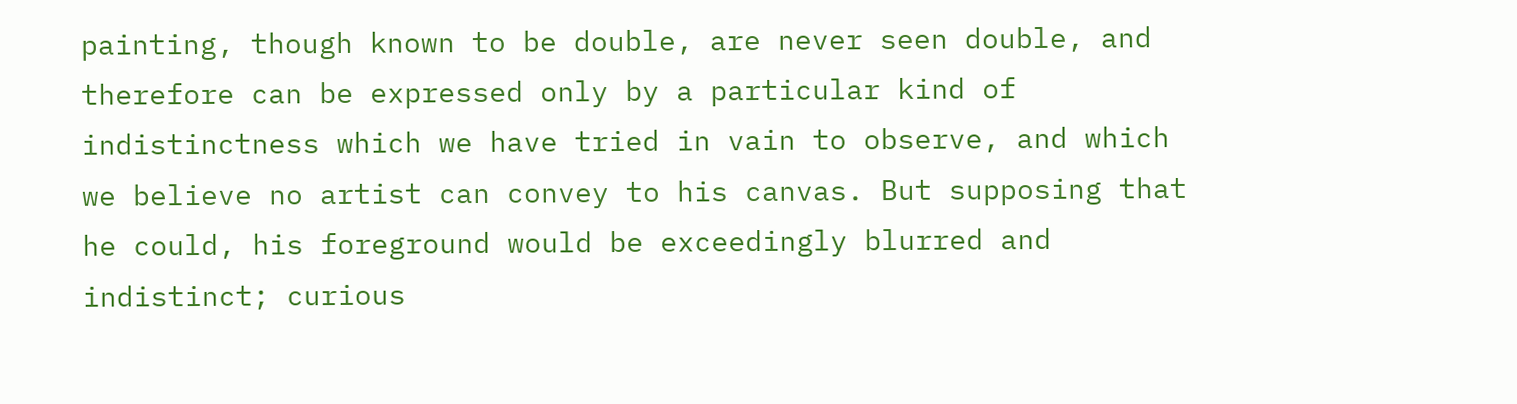painting, though known to be double, are never seen double, and therefore can be expressed only by a particular kind of indistinctness which we have tried in vain to observe, and which we believe no artist can convey to his canvas. But supposing that he could, his foreground would be exceedingly blurred and indistinct; curious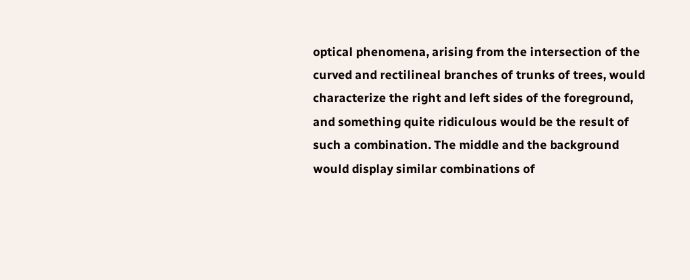optical phenomena, arising from the intersection of the curved and rectilineal branches of trunks of trees, would characterize the right and left sides of the foreground, and something quite ridiculous would be the result of such a combination. The middle and the background would display similar combinations of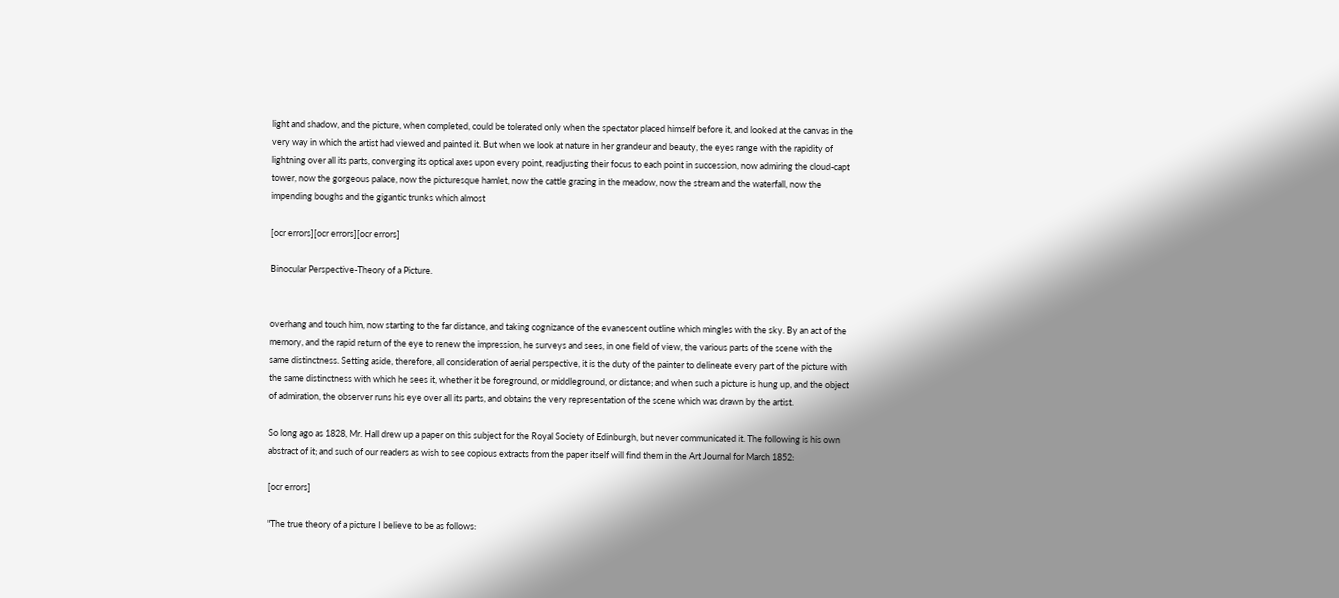light and shadow, and the picture, when completed, could be tolerated only when the spectator placed himself before it, and looked at the canvas in the very way in which the artist had viewed and painted it. But when we look at nature in her grandeur and beauty, the eyes range with the rapidity of lightning over all its parts, converging its optical axes upon every point, readjusting their focus to each point in succession, now admiring the cloud-capt tower, now the gorgeous palace, now the picturesque hamlet, now the cattle grazing in the meadow, now the stream and the waterfall, now the impending boughs and the gigantic trunks which almost

[ocr errors][ocr errors][ocr errors]

Binocular Perspective-Theory of a Picture.


overhang and touch him, now starting to the far distance, and taking cognizance of the evanescent outline which mingles with the sky. By an act of the memory, and the rapid return of the eye to renew the impression, he surveys and sees, in one field of view, the various parts of the scene with the same distinctness. Setting aside, therefore, all consideration of aerial perspective, it is the duty of the painter to delineate every part of the picture with the same distinctness with which he sees it, whether it be foreground, or middleground, or distance; and when such a picture is hung up, and the object of admiration, the observer runs his eye over all its parts, and obtains the very representation of the scene which was drawn by the artist.

So long ago as 1828, Mr. Hall drew up a paper on this subject for the Royal Society of Edinburgh, but never communicated it. The following is his own abstract of it; and such of our readers as wish to see copious extracts from the paper itself will find them in the Art Journal for March 1852:

[ocr errors]

"The true theory of a picture I believe to be as follows: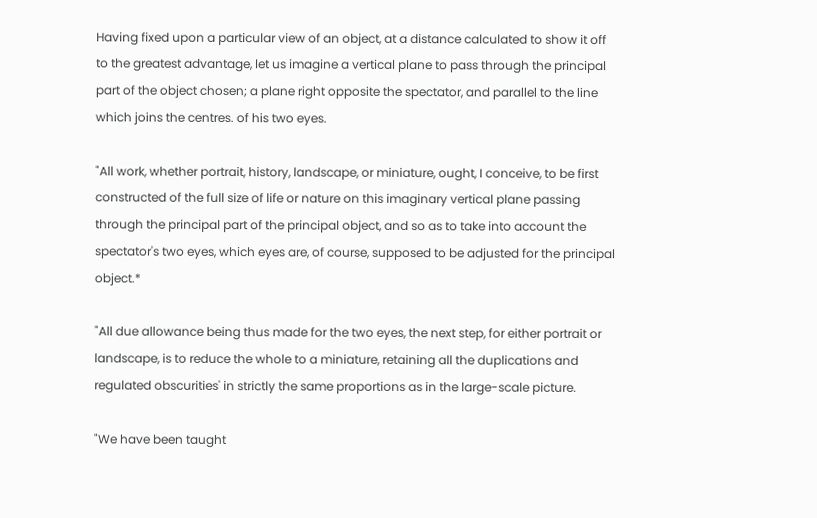Having fixed upon a particular view of an object, at a distance calculated to show it off to the greatest advantage, let us imagine a vertical plane to pass through the principal part of the object chosen; a plane right opposite the spectator, and parallel to the line which joins the centres. of his two eyes.

"All work, whether portrait, history, landscape, or miniature, ought, I conceive, to be first constructed of the full size of life or nature on this imaginary vertical plane passing through the principal part of the principal object, and so as to take into account the spectator's two eyes, which eyes are, of course, supposed to be adjusted for the principal object.*

"All due allowance being thus made for the two eyes, the next step, for either portrait or landscape, is to reduce the whole to a miniature, retaining all the duplications and regulated obscurities' in strictly the same proportions as in the large-scale picture.

"We have been taught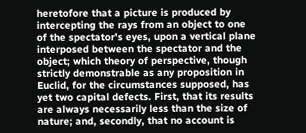heretofore that a picture is produced by intercepting the rays from an object to one of the spectator's eyes, upon a vertical plane interposed between the spectator and the object; which theory of perspective, though strictly demonstrable as any proposition in Euclid, for the circumstances supposed, has yet two capital defects. First, that its results are always necessarily less than the size of nature; and, secondly, that no account is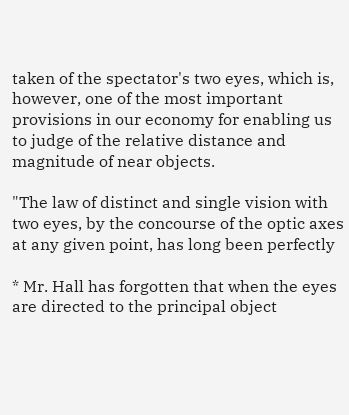taken of the spectator's two eyes, which is, however, one of the most important provisions in our economy for enabling us to judge of the relative distance and magnitude of near objects.

"The law of distinct and single vision with two eyes, by the concourse of the optic axes at any given point, has long been perfectly

* Mr. Hall has forgotten that when the eyes are directed to the principal object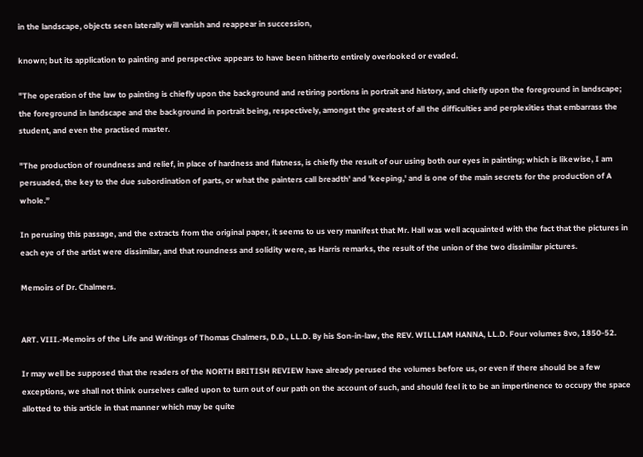in the landscape, objects seen laterally will vanish and reappear in succession,

known; but its application to painting and perspective appears to have been hitherto entirely overlooked or evaded.

"The operation of the law to painting is chiefly upon the background and retiring portions in portrait and history, and chiefly upon the foreground in landscape; the foreground in landscape and the background in portrait being, respectively, amongst the greatest of all the difficulties and perplexities that embarrass the student, and even the practised master.

"The production of roundness and relief, in place of hardness and flatness, is chiefly the result of our using both our eyes in painting; which is likewise, I am persuaded, the key to the due subordination of parts, or what the painters call breadth' and 'keeping,' and is one of the main secrets for the production of A whole.”

In perusing this passage, and the extracts from the original paper, it seems to us very manifest that Mr. Hall was well acquainted with the fact that the pictures in each eye of the artist were dissimilar, and that roundness and solidity were, as Harris remarks, the result of the union of the two dissimilar pictures.

Memoirs of Dr. Chalmers.


ART. VIII.-Memoirs of the Life and Writings of Thomas Chalmers, D.D., LL.D. By his Son-in-law, the REV. WILLIAM HANNA, LL.D. Four volumes 8vo, 1850-52.

Ir may well be supposed that the readers of the NORTH BRITISH REVIEW have already perused the volumes before us, or even if there should be a few exceptions, we shall not think ourselves called upon to turn out of our path on the account of such, and should feel it to be an impertinence to occupy the space allotted to this article in that manner which may be quite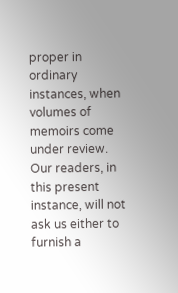proper in ordinary instances, when volumes of memoirs come under review. Our readers, in this present instance, will not ask us either to furnish a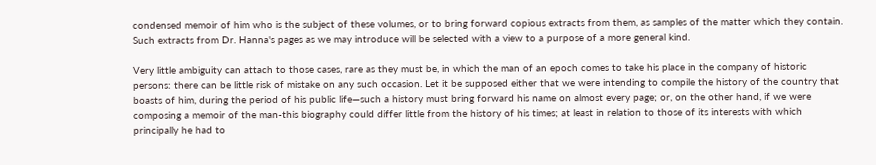condensed memoir of him who is the subject of these volumes, or to bring forward copious extracts from them, as samples of the matter which they contain. Such extracts from Dr. Hanna's pages as we may introduce will be selected with a view to a purpose of a more general kind.

Very little ambiguity can attach to those cases, rare as they must be, in which the man of an epoch comes to take his place in the company of historic persons: there can be little risk of mistake on any such occasion. Let it be supposed either that we were intending to compile the history of the country that boasts of him, during the period of his public life—such a history must bring forward his name on almost every page; or, on the other hand, if we were composing a memoir of the man-this biography could differ little from the history of his times; at least in relation to those of its interests with which principally he had to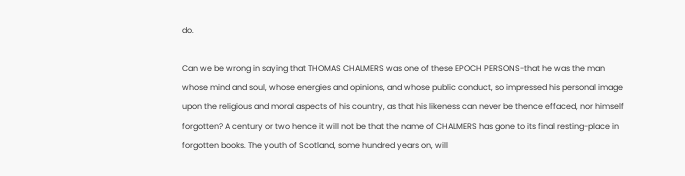do.

Can we be wrong in saying that THOMAS CHALMERS was one of these EPOCH PERSONS-that he was the man whose mind and soul, whose energies and opinions, and whose public conduct, so impressed his personal image upon the religious and moral aspects of his country, as that his likeness can never be thence effaced, nor himself forgotten? A century or two hence it will not be that the name of CHALMERS has gone to its final resting-place in forgotten books. The youth of Scotland, some hundred years on, will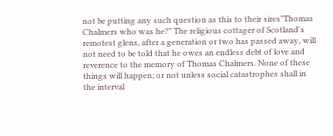not be putting any such question as this to their sires"Thomas Chalmers who was he?" The religious cottager of Scotland's remotest glens, after a generation or two has passed away, will not need to be told that he owes an endless debt of love and reverence to the memory of Thomas Chalmers. None of these things will happen; or not unless social catastrophes shall in the interval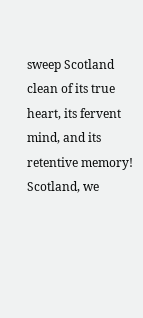sweep Scotland clean of its true heart, its fervent mind, and its retentive memory! Scotland, we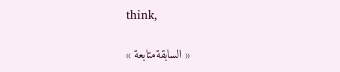think,

« السابقةمتابعة »